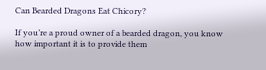Can Bearded Dragons Eat Chicory?

If you’re a proud owner of a bearded dragon, you know how important it is to provide them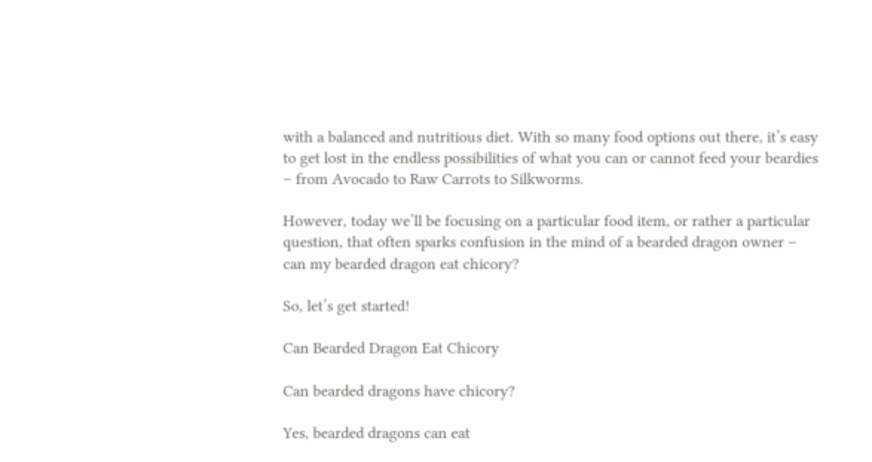with a balanced and nutritious diet. With so many food options out there, it’s easy to get lost in the endless possibilities of what you can or cannot feed your beardies – from Avocado to Raw Carrots to Silkworms.

However, today we’ll be focusing on a particular food item, or rather a particular question, that often sparks confusion in the mind of a bearded dragon owner – can my bearded dragon eat chicory?

So, let’s get started!

Can Bearded Dragon Eat Chicory

Can bearded dragons have chicory?

Yes, bearded dragons can eat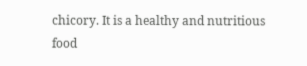chicory. It is a healthy and nutritious food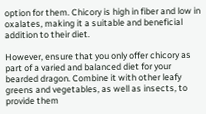option for them. Chicory is high in fiber and low in oxalates, making it a suitable and beneficial addition to their diet.

However, ensure that you only offer chicory as part of a varied and balanced diet for your bearded dragon. Combine it with other leafy greens and vegetables, as well as insects, to provide them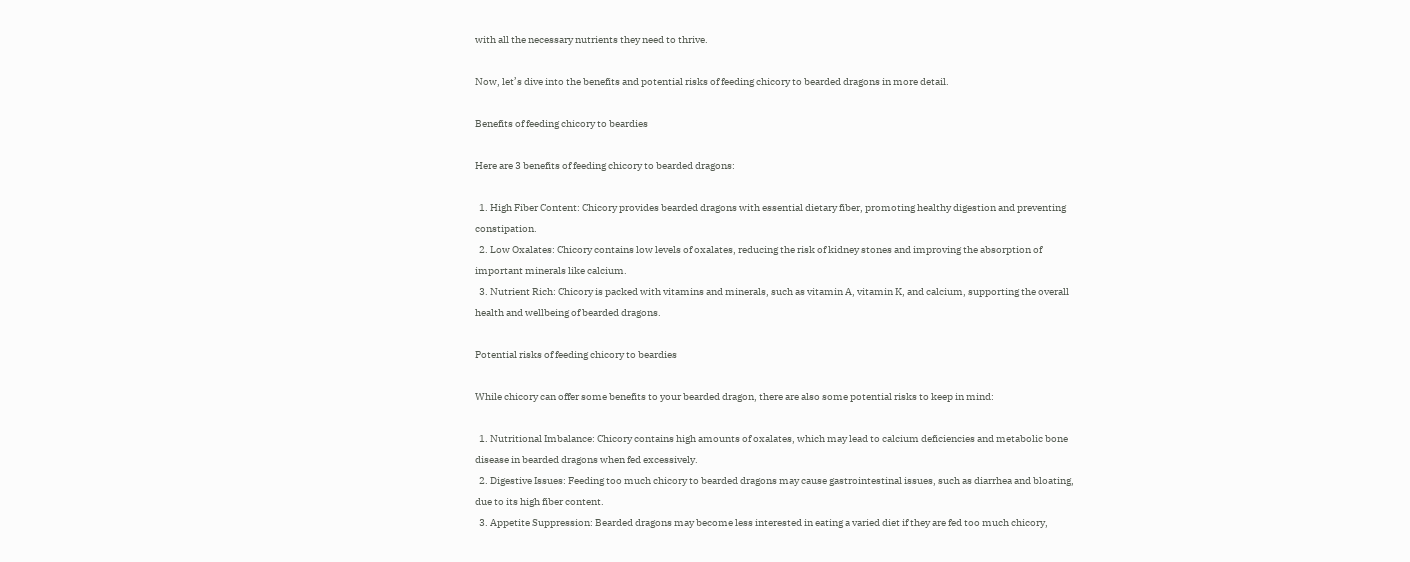with all the necessary nutrients they need to thrive.

Now, let’s dive into the benefits and potential risks of feeding chicory to bearded dragons in more detail.

Benefits of feeding chicory to beardies

Here are 3 benefits of feeding chicory to bearded dragons:

  1. High Fiber Content: Chicory provides bearded dragons with essential dietary fiber, promoting healthy digestion and preventing constipation.
  2. Low Oxalates: Chicory contains low levels of oxalates, reducing the risk of kidney stones and improving the absorption of important minerals like calcium.
  3. Nutrient Rich: Chicory is packed with vitamins and minerals, such as vitamin A, vitamin K, and calcium, supporting the overall health and wellbeing of bearded dragons.

Potential risks of feeding chicory to beardies

While chicory can offer some benefits to your bearded dragon, there are also some potential risks to keep in mind:

  1. Nutritional Imbalance: Chicory contains high amounts of oxalates, which may lead to calcium deficiencies and metabolic bone disease in bearded dragons when fed excessively.
  2. Digestive Issues: Feeding too much chicory to bearded dragons may cause gastrointestinal issues, such as diarrhea and bloating, due to its high fiber content.
  3. Appetite Suppression: Bearded dragons may become less interested in eating a varied diet if they are fed too much chicory,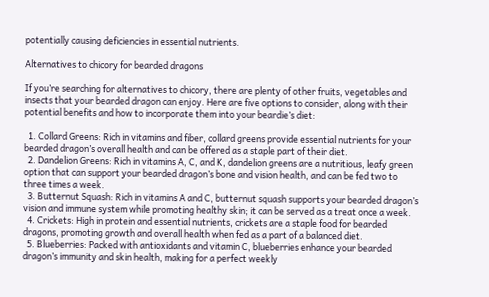potentially causing deficiencies in essential nutrients.

Alternatives to chicory for bearded dragons

If you’re searching for alternatives to chicory, there are plenty of other fruits, vegetables and insects that your bearded dragon can enjoy. Here are five options to consider, along with their potential benefits and how to incorporate them into your beardie’s diet:

  1. Collard Greens: Rich in vitamins and fiber, collard greens provide essential nutrients for your bearded dragon’s overall health and can be offered as a staple part of their diet.
  2. Dandelion Greens: Rich in vitamins A, C, and K, dandelion greens are a nutritious, leafy green option that can support your bearded dragon’s bone and vision health, and can be fed two to three times a week.
  3. Butternut Squash: Rich in vitamins A and C, butternut squash supports your bearded dragon’s vision and immune system while promoting healthy skin; it can be served as a treat once a week.
  4. Crickets: High in protein and essential nutrients, crickets are a staple food for bearded dragons, promoting growth and overall health when fed as a part of a balanced diet.
  5. Blueberries: Packed with antioxidants and vitamin C, blueberries enhance your bearded dragon’s immunity and skin health, making for a perfect weekly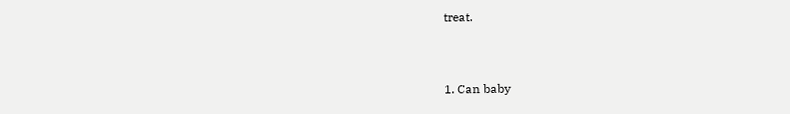treat.


1. Can baby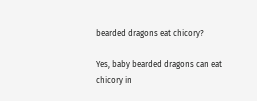bearded dragons eat chicory?

Yes, baby bearded dragons can eat chicory in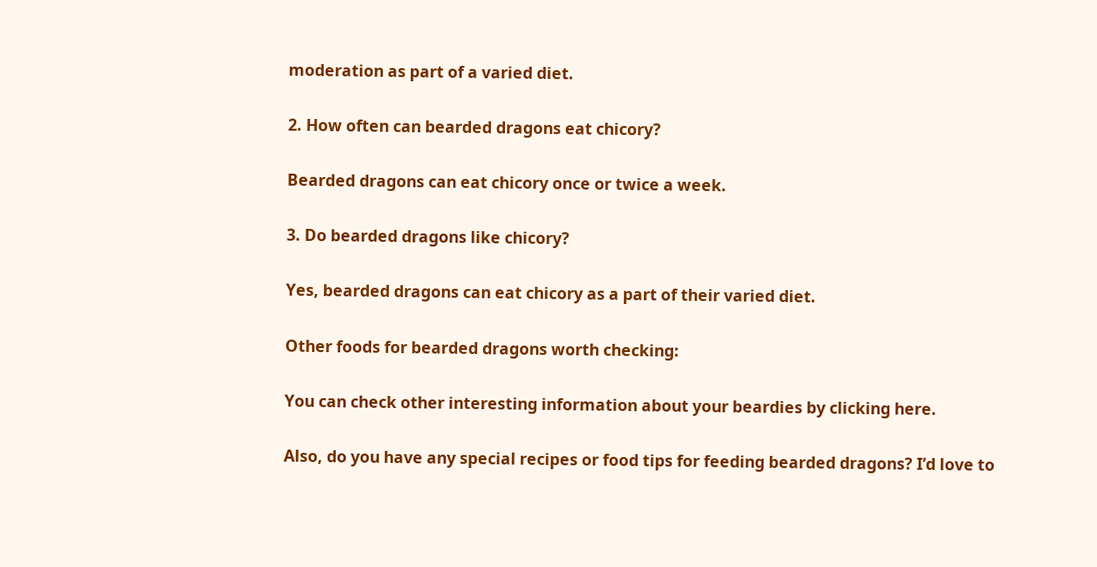moderation as part of a varied diet.

2. How often can bearded dragons eat chicory?

Bearded dragons can eat chicory once or twice a week.

3. Do bearded dragons like chicory?

Yes, bearded dragons can eat chicory as a part of their varied diet.

Other foods for bearded dragons worth checking:

You can check other interesting information about your beardies by clicking here.

Also, do you have any special recipes or food tips for feeding bearded dragons? I’d love to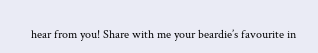hear from you! Share with me your beardie’s favourite in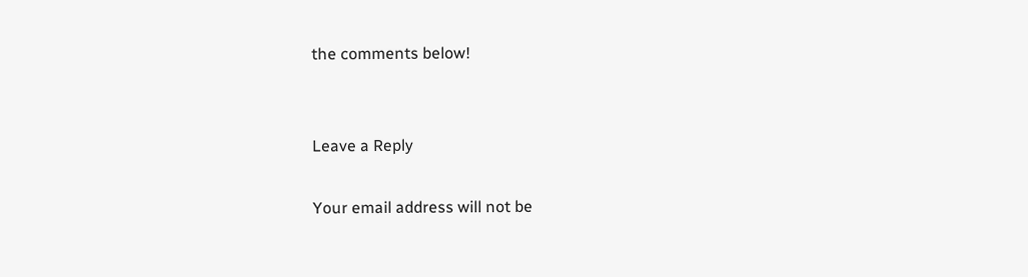the comments below!


Leave a Reply

Your email address will not be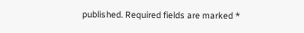published. Required fields are marked *